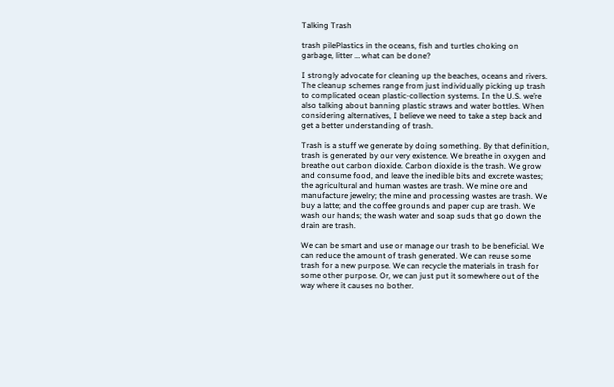Talking Trash

trash pilePlastics in the oceans, fish and turtles choking on garbage, litter … what can be done?

I strongly advocate for cleaning up the beaches, oceans and rivers. The cleanup schemes range from just individually picking up trash to complicated ocean plastic-collection systems. In the U.S. we’re also talking about banning plastic straws and water bottles. When considering alternatives, I believe we need to take a step back and get a better understanding of trash.

Trash is a stuff we generate by doing something. By that definition, trash is generated by our very existence. We breathe in oxygen and breathe out carbon dioxide. Carbon dioxide is the trash. We grow and consume food, and leave the inedible bits and excrete wastes; the agricultural and human wastes are trash. We mine ore and manufacture jewelry; the mine and processing wastes are trash. We buy a latte; and the coffee grounds and paper cup are trash. We wash our hands; the wash water and soap suds that go down the drain are trash.

We can be smart and use or manage our trash to be beneficial. We can reduce the amount of trash generated. We can reuse some trash for a new purpose. We can recycle the materials in trash for some other purpose. Or, we can just put it somewhere out of the way where it causes no bother.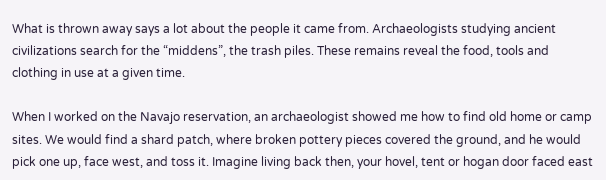What is thrown away says a lot about the people it came from. Archaeologists studying ancient civilizations search for the “middens”, the trash piles. These remains reveal the food, tools and clothing in use at a given time.

When I worked on the Navajo reservation, an archaeologist showed me how to find old home or camp sites. We would find a shard patch, where broken pottery pieces covered the ground, and he would pick one up, face west, and toss it. Imagine living back then, your hovel, tent or hogan door faced east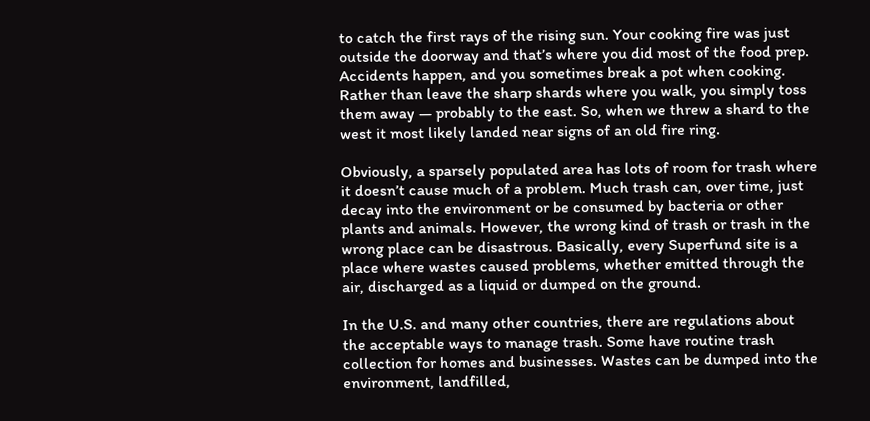to catch the first rays of the rising sun. Your cooking fire was just outside the doorway and that’s where you did most of the food prep. Accidents happen, and you sometimes break a pot when cooking. Rather than leave the sharp shards where you walk, you simply toss them away — probably to the east. So, when we threw a shard to the west it most likely landed near signs of an old fire ring.

Obviously, a sparsely populated area has lots of room for trash where it doesn’t cause much of a problem. Much trash can, over time, just decay into the environment or be consumed by bacteria or other plants and animals. However, the wrong kind of trash or trash in the wrong place can be disastrous. Basically, every Superfund site is a place where wastes caused problems, whether emitted through the air, discharged as a liquid or dumped on the ground.

In the U.S. and many other countries, there are regulations about the acceptable ways to manage trash. Some have routine trash collection for homes and businesses. Wastes can be dumped into the environment, landfilled,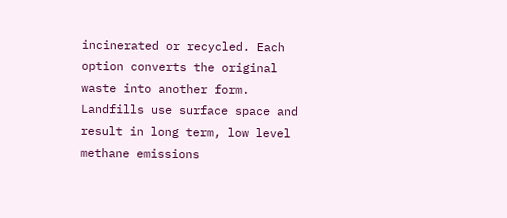incinerated or recycled. Each option converts the original waste into another form. Landfills use surface space and result in long term, low level methane emissions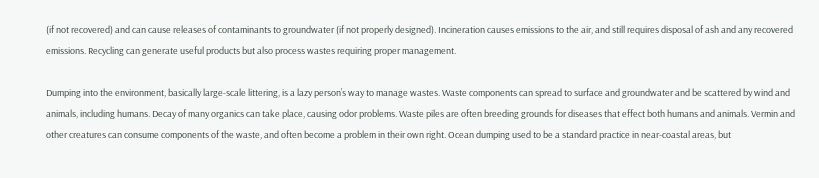(if not recovered) and can cause releases of contaminants to groundwater (if not properly designed). Incineration causes emissions to the air, and still requires disposal of ash and any recovered emissions. Recycling can generate useful products but also process wastes requiring proper management.

Dumping into the environment, basically large-scale littering, is a lazy person’s way to manage wastes. Waste components can spread to surface and groundwater and be scattered by wind and animals, including humans. Decay of many organics can take place, causing odor problems. Waste piles are often breeding grounds for diseases that effect both humans and animals. Vermin and other creatures can consume components of the waste, and often become a problem in their own right. Ocean dumping used to be a standard practice in near-coastal areas, but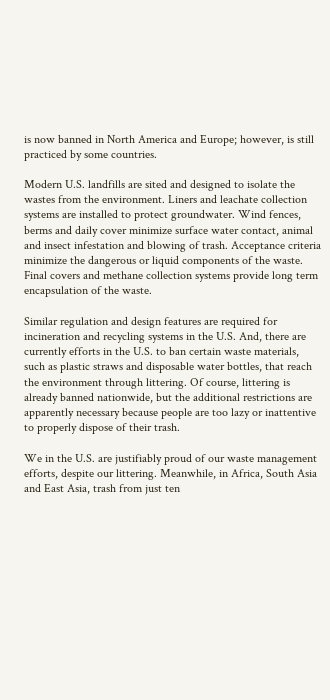is now banned in North America and Europe; however, is still practiced by some countries.

Modern U.S. landfills are sited and designed to isolate the wastes from the environment. Liners and leachate collection systems are installed to protect groundwater. Wind fences, berms and daily cover minimize surface water contact, animal and insect infestation and blowing of trash. Acceptance criteria minimize the dangerous or liquid components of the waste. Final covers and methane collection systems provide long term encapsulation of the waste.

Similar regulation and design features are required for incineration and recycling systems in the U.S. And, there are currently efforts in the U.S. to ban certain waste materials, such as plastic straws and disposable water bottles, that reach the environment through littering. Of course, littering is already banned nationwide, but the additional restrictions are apparently necessary because people are too lazy or inattentive to properly dispose of their trash.

We in the U.S. are justifiably proud of our waste management efforts, despite our littering. Meanwhile, in Africa, South Asia and East Asia, trash from just ten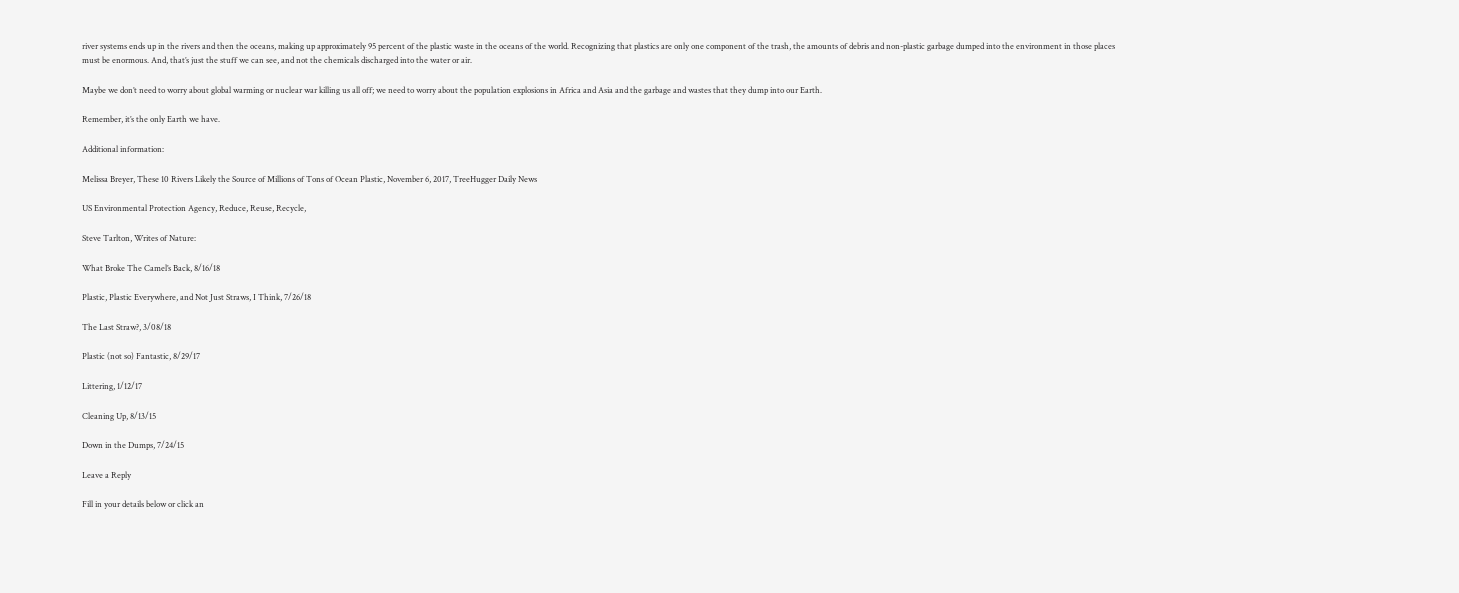river systems ends up in the rivers and then the oceans, making up approximately 95 percent of the plastic waste in the oceans of the world. Recognizing that plastics are only one component of the trash, the amounts of debris and non-plastic garbage dumped into the environment in those places must be enormous. And, that’s just the stuff we can see, and not the chemicals discharged into the water or air.

Maybe we don’t need to worry about global warming or nuclear war killing us all off; we need to worry about the population explosions in Africa and Asia and the garbage and wastes that they dump into our Earth.

Remember, it’s the only Earth we have.

Additional information:

Melissa Breyer, These 10 Rivers Likely the Source of Millions of Tons of Ocean Plastic, November 6, 2017, TreeHugger Daily News

US Environmental Protection Agency, Reduce, Reuse, Recycle,

Steve Tarlton, Writes of Nature:

What Broke The Camel’s Back, 8/16/18

Plastic, Plastic Everywhere, and Not Just Straws, I Think, 7/26/18

The Last Straw?, 3/08/18

Plastic (not so) Fantastic, 8/29/17

Littering, 1/12/17

Cleaning Up, 8/13/15

Down in the Dumps, 7/24/15

Leave a Reply

Fill in your details below or click an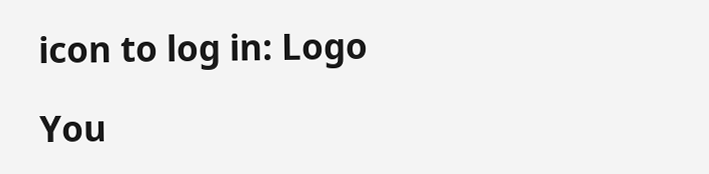icon to log in: Logo

You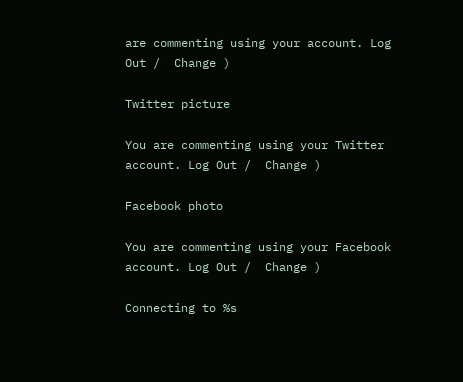are commenting using your account. Log Out /  Change )

Twitter picture

You are commenting using your Twitter account. Log Out /  Change )

Facebook photo

You are commenting using your Facebook account. Log Out /  Change )

Connecting to %s